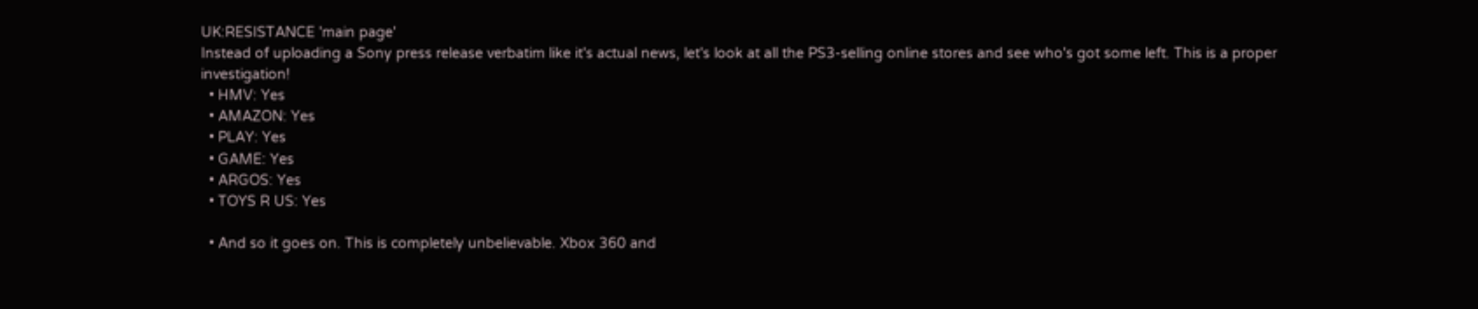UK:RESISTANCE 'main page'
Instead of uploading a Sony press release verbatim like it's actual news, let's look at all the PS3-selling online stores and see who's got some left. This is a proper investigation!
  • HMV: Yes
  • AMAZON: Yes
  • PLAY: Yes
  • GAME: Yes
  • ARGOS: Yes
  • TOYS R US: Yes

  • And so it goes on. This is completely unbelievable. Xbox 360 and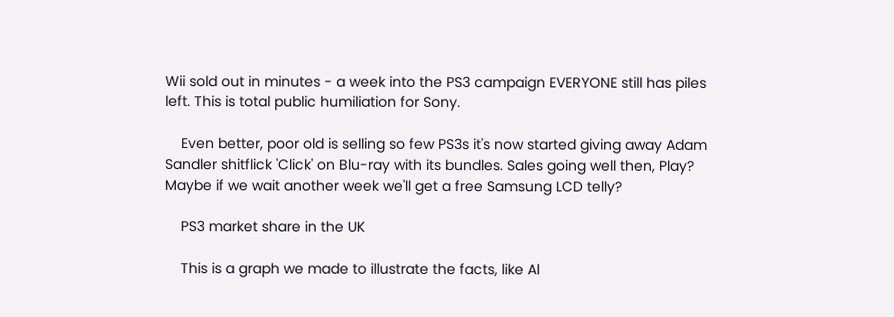Wii sold out in minutes - a week into the PS3 campaign EVERYONE still has piles left. This is total public humiliation for Sony.

    Even better, poor old is selling so few PS3s it's now started giving away Adam Sandler shitflick 'Click' on Blu-ray with its bundles. Sales going well then, Play? Maybe if we wait another week we'll get a free Samsung LCD telly?

    PS3 market share in the UK

    This is a graph we made to illustrate the facts, like Al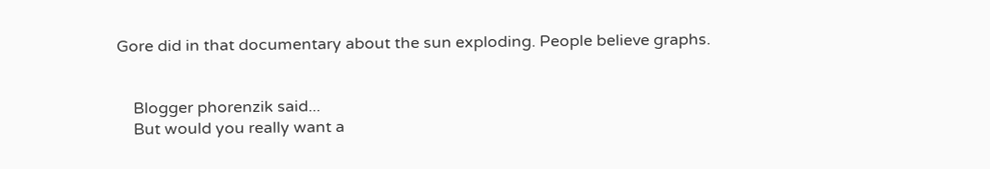Gore did in that documentary about the sun exploding. People believe graphs.


    Blogger phorenzik said...
    But would you really want a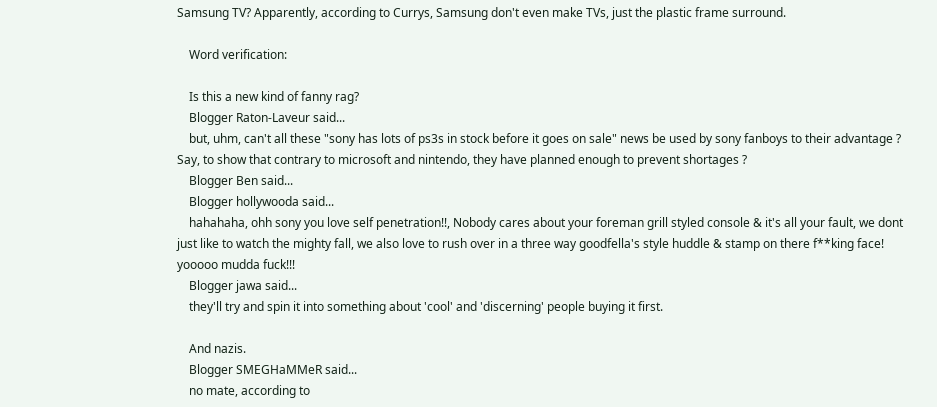Samsung TV? Apparently, according to Currys, Samsung don't even make TVs, just the plastic frame surround.

    Word verification:

    Is this a new kind of fanny rag?
    Blogger Raton-Laveur said...
    but, uhm, can't all these "sony has lots of ps3s in stock before it goes on sale" news be used by sony fanboys to their advantage ? Say, to show that contrary to microsoft and nintendo, they have planned enough to prevent shortages ?
    Blogger Ben said...
    Blogger hollywooda said...
    hahahaha, ohh sony you love self penetration!!, Nobody cares about your foreman grill styled console & it's all your fault, we dont just like to watch the mighty fall, we also love to rush over in a three way goodfella's style huddle & stamp on there f**king face! yooooo mudda fuck!!!
    Blogger jawa said...
    they'll try and spin it into something about 'cool' and 'discerning' people buying it first.

    And nazis.
    Blogger SMEGHaMMeR said...
    no mate, according to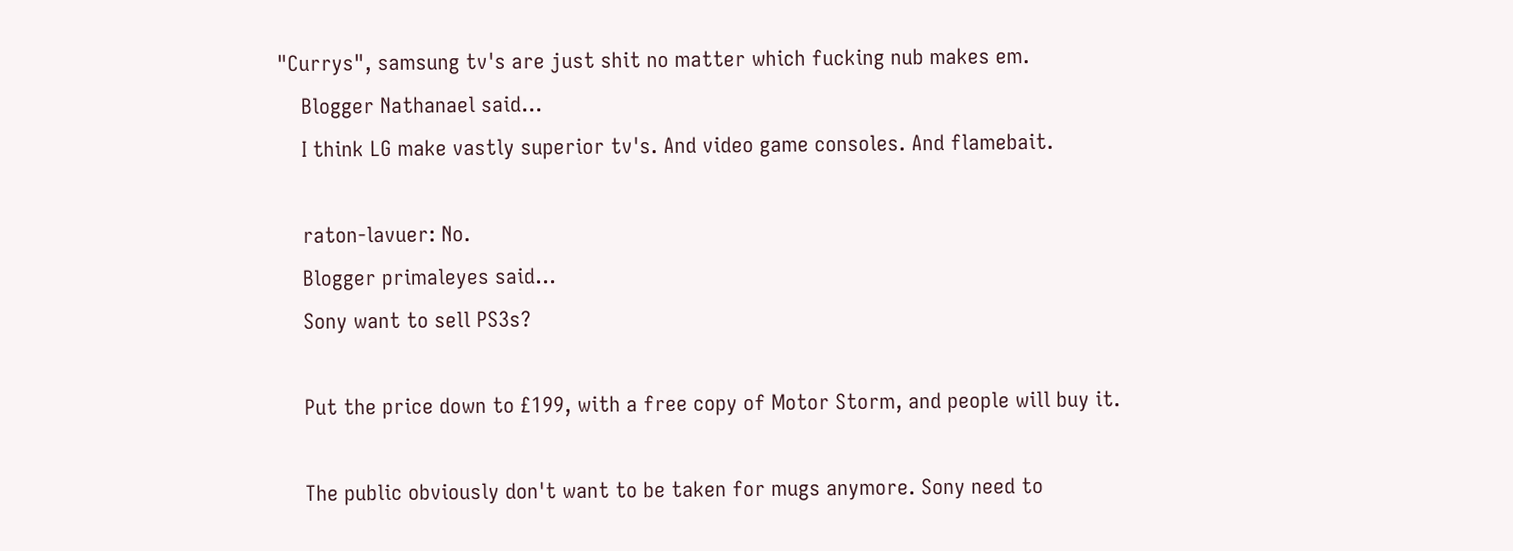"Currys", samsung tv's are just shit no matter which fucking nub makes em.
    Blogger Nathanael said...
    I think LG make vastly superior tv's. And video game consoles. And flamebait.

    raton-lavuer: No.
    Blogger primaleyes said...
    Sony want to sell PS3s?

    Put the price down to £199, with a free copy of Motor Storm, and people will buy it.

    The public obviously don't want to be taken for mugs anymore. Sony need to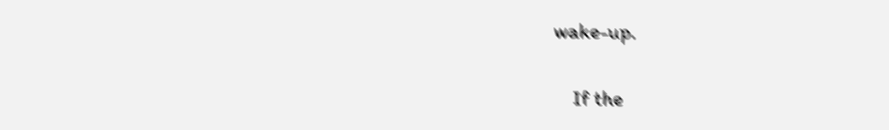wake-up.

    If the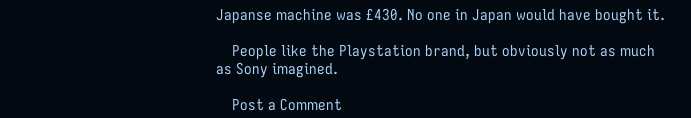Japanse machine was £430. No one in Japan would have bought it.

    People like the Playstation brand, but obviously not as much as Sony imagined.

    Post a Comment